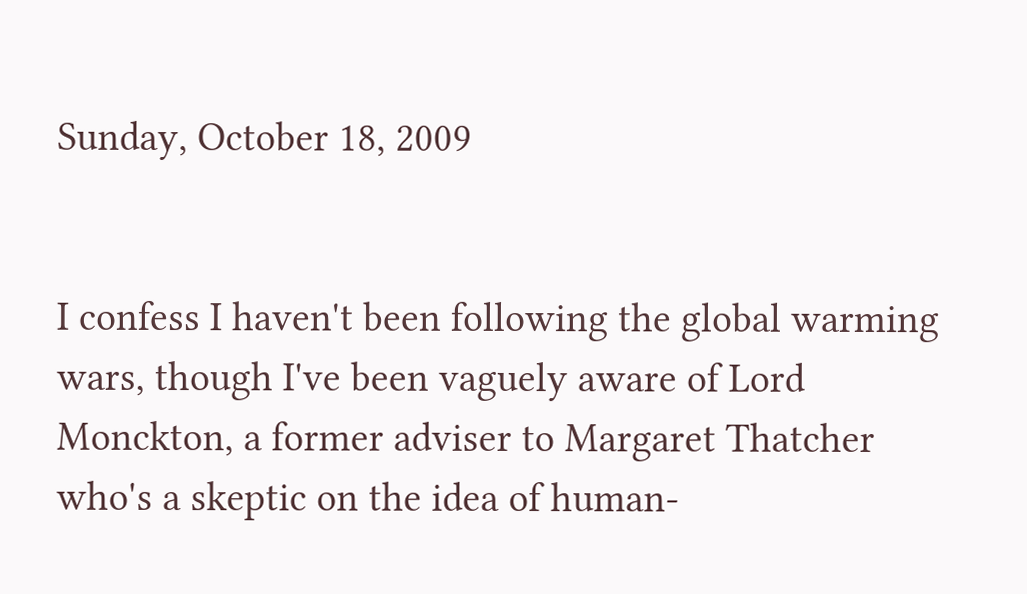Sunday, October 18, 2009


I confess I haven't been following the global warming wars, though I've been vaguely aware of Lord Monckton, a former adviser to Margaret Thatcher who's a skeptic on the idea of human-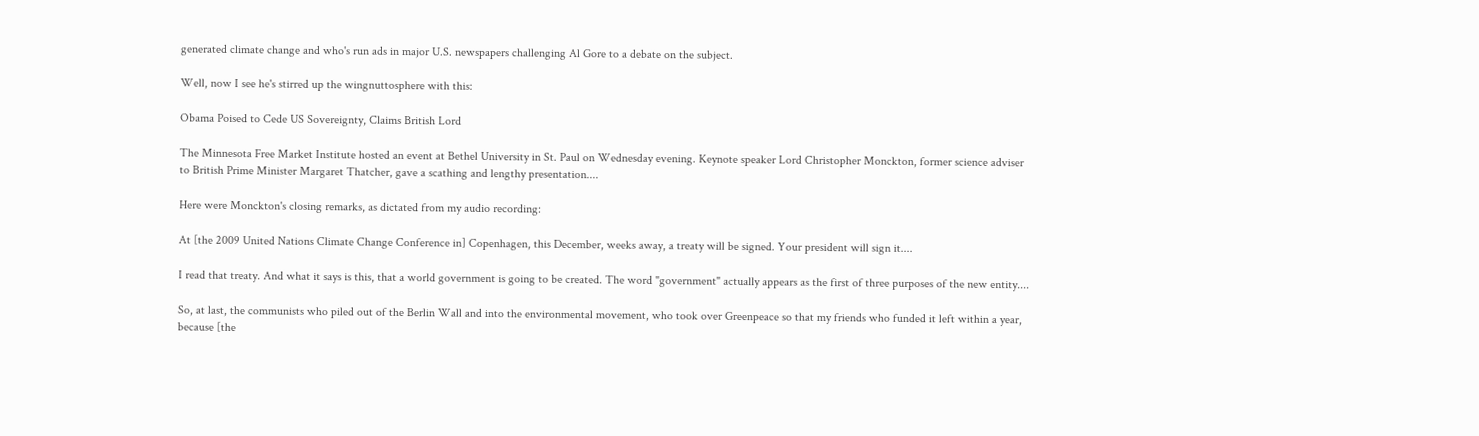generated climate change and who's run ads in major U.S. newspapers challenging Al Gore to a debate on the subject.

Well, now I see he's stirred up the wingnuttosphere with this:

Obama Poised to Cede US Sovereignty, Claims British Lord

The Minnesota Free Market Institute hosted an event at Bethel University in St. Paul on Wednesday evening. Keynote speaker Lord Christopher Monckton, former science adviser to British Prime Minister Margaret Thatcher, gave a scathing and lengthy presentation....

Here were Monckton's closing remarks, as dictated from my audio recording:

At [the 2009 United Nations Climate Change Conference in] Copenhagen, this December, weeks away, a treaty will be signed. Your president will sign it....

I read that treaty. And what it says is this, that a world government is going to be created. The word "government" actually appears as the first of three purposes of the new entity....

So, at last, the communists who piled out of the Berlin Wall and into the environmental movement, who took over Greenpeace so that my friends who funded it left within a year, because [the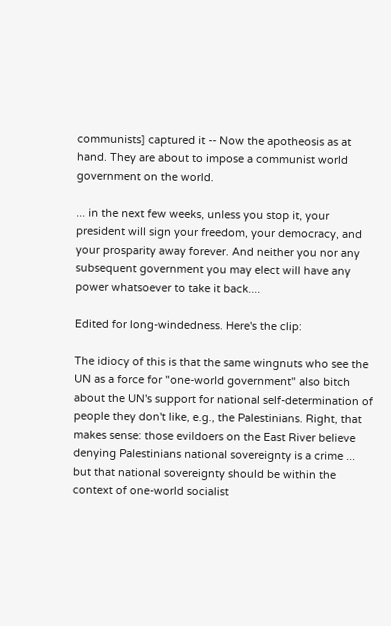communists] captured it -- Now the apotheosis as at hand. They are about to impose a communist world government on the world.

... in the next few weeks, unless you stop it, your president will sign your freedom, your democracy, and your prosparity away forever. And neither you nor any subsequent government you may elect will have any power whatsoever to take it back....

Edited for long-windedness. Here's the clip:

The idiocy of this is that the same wingnuts who see the UN as a force for "one-world government" also bitch about the UN's support for national self-determination of people they don't like, e.g., the Palestinians. Right, that makes sense: those evildoers on the East River believe denying Palestinians national sovereignty is a crime ... but that national sovereignty should be within the context of one-world socialist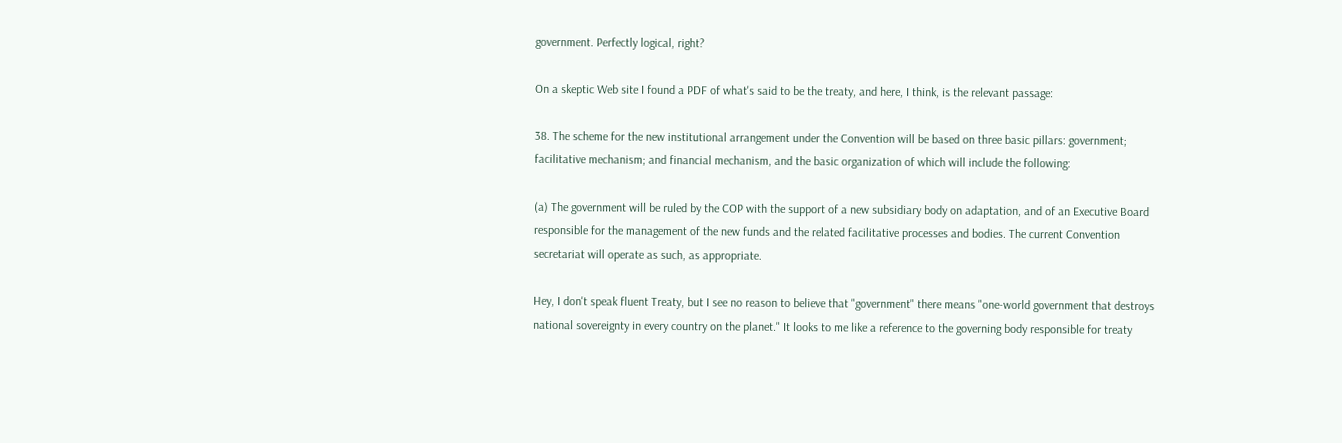government. Perfectly logical, right?

On a skeptic Web site I found a PDF of what's said to be the treaty, and here, I think, is the relevant passage:

38. The scheme for the new institutional arrangement under the Convention will be based on three basic pillars: government; facilitative mechanism; and financial mechanism, and the basic organization of which will include the following:

(a) The government will be ruled by the COP with the support of a new subsidiary body on adaptation, and of an Executive Board responsible for the management of the new funds and the related facilitative processes and bodies. The current Convention secretariat will operate as such, as appropriate.

Hey, I don't speak fluent Treaty, but I see no reason to believe that "government" there means "one-world government that destroys national sovereignty in every country on the planet." It looks to me like a reference to the governing body responsible for treaty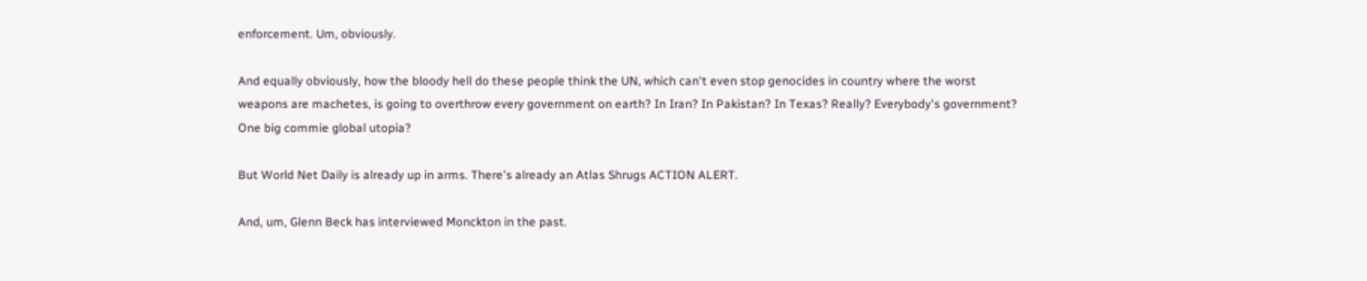enforcement. Um, obviously.

And equally obviously, how the bloody hell do these people think the UN, which can't even stop genocides in country where the worst weapons are machetes, is going to overthrow every government on earth? In Iran? In Pakistan? In Texas? Really? Everybody's government? One big commie global utopia?

But World Net Daily is already up in arms. There's already an Atlas Shrugs ACTION ALERT.

And, um, Glenn Beck has interviewed Monckton in the past.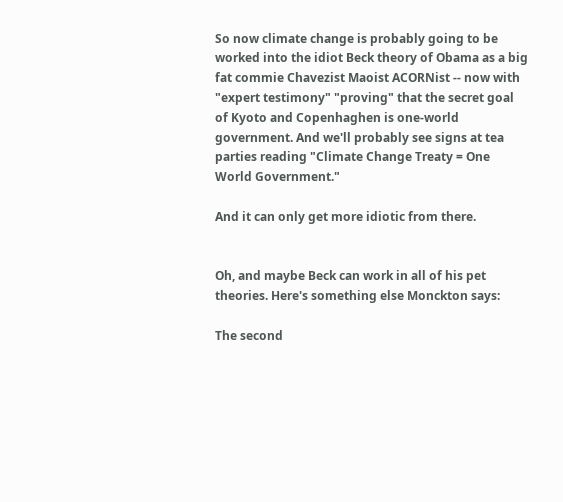So now climate change is probably going to be worked into the idiot Beck theory of Obama as a big fat commie Chavezist Maoist ACORNist -- now with "expert testimony" "proving" that the secret goal of Kyoto and Copenhaghen is one-world government. And we'll probably see signs at tea parties reading "Climate Change Treaty = One World Government."

And it can only get more idiotic from there.


Oh, and maybe Beck can work in all of his pet theories. Here's something else Monckton says:

The second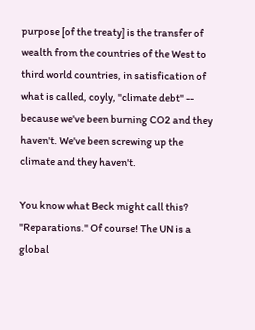purpose [of the treaty] is the transfer of wealth from the countries of the West to third world countries, in satisfication of what is called, coyly, "climate debt" -- because we've been burning CO2 and they haven't. We've been screwing up the climate and they haven't.

You know what Beck might call this? "Reparations." Of course! The UN is a global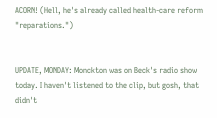ACORN! (Hell, he's already called health-care reform "reparations.")


UPDATE, MONDAY: Monckton was on Beck's radio show today. I haven't listened to the clip, but gosh, that didn't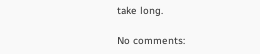take long.

No comments: